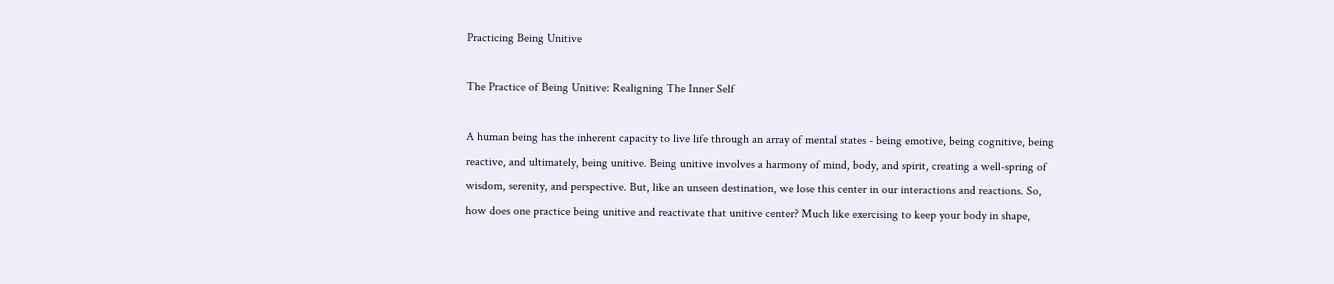Practicing Being Unitive

The Practice of Being Unitive: Realigning The Inner Self

A human being has the inherent capacity to live life through an array of mental states - being emotive, being cognitive, being reactive, and ultimately, being unitive. Being unitive involves a harmony of mind, body, and spirit, creating a well-spring of wisdom, serenity, and perspective. But, like an unseen destination, we lose this center in our interactions and reactions. So, how does one practice being unitive and reactivate that unitive center? Much like exercising to keep your body in shape,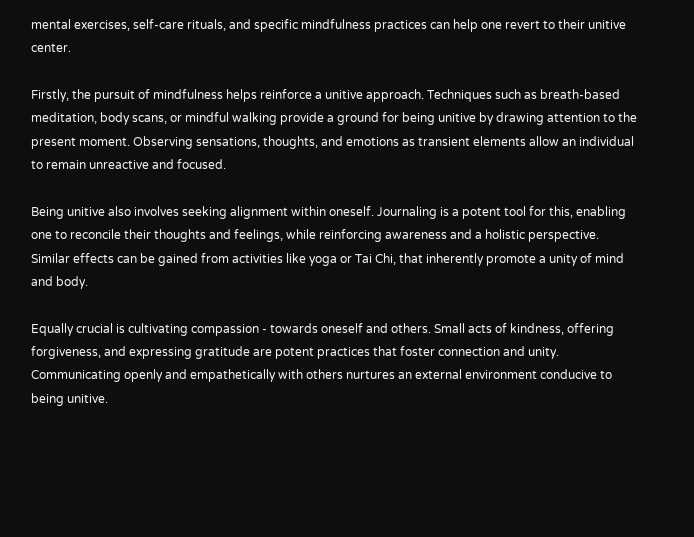mental exercises, self-care rituals, and specific mindfulness practices can help one revert to their unitive center.

Firstly, the pursuit of mindfulness helps reinforce a unitive approach. Techniques such as breath-based meditation, body scans, or mindful walking provide a ground for being unitive by drawing attention to the present moment. Observing sensations, thoughts, and emotions as transient elements allow an individual to remain unreactive and focused.

Being unitive also involves seeking alignment within oneself. Journaling is a potent tool for this, enabling one to reconcile their thoughts and feelings, while reinforcing awareness and a holistic perspective. Similar effects can be gained from activities like yoga or Tai Chi, that inherently promote a unity of mind and body.

Equally crucial is cultivating compassion - towards oneself and others. Small acts of kindness, offering forgiveness, and expressing gratitude are potent practices that foster connection and unity. Communicating openly and empathetically with others nurtures an external environment conducive to being unitive.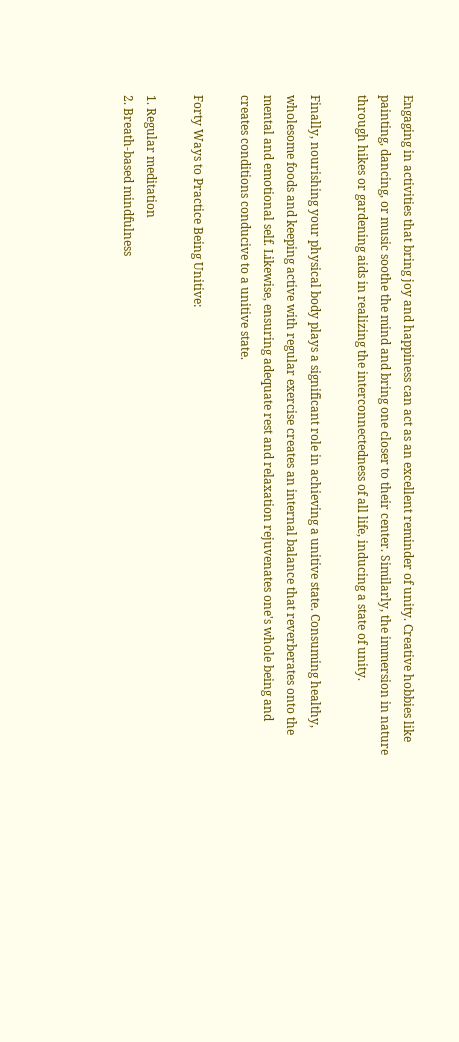Engaging in activities that bring joy and happiness can act as an excellent reminder of unity. Creative hobbies like painting, dancing, or music soothe the mind and bring one closer to their center. Similarly, the immersion in nature through hikes or gardening aids in realizing the interconnectedness of all life, inducing a state of unity.

Finally, nourishing your physical body plays a significant role in achieving a unitive state. Consuming healthy, wholesome foods and keeping active with regular exercise creates an internal balance that reverberates onto the mental and emotional self. Likewise, ensuring adequate rest and relaxation rejuvenates one's whole being and creates conditions conducive to a unitive state.

Forty Ways to Practice Being Unitive:

1. Regular meditation
2. Breath-based mindfulness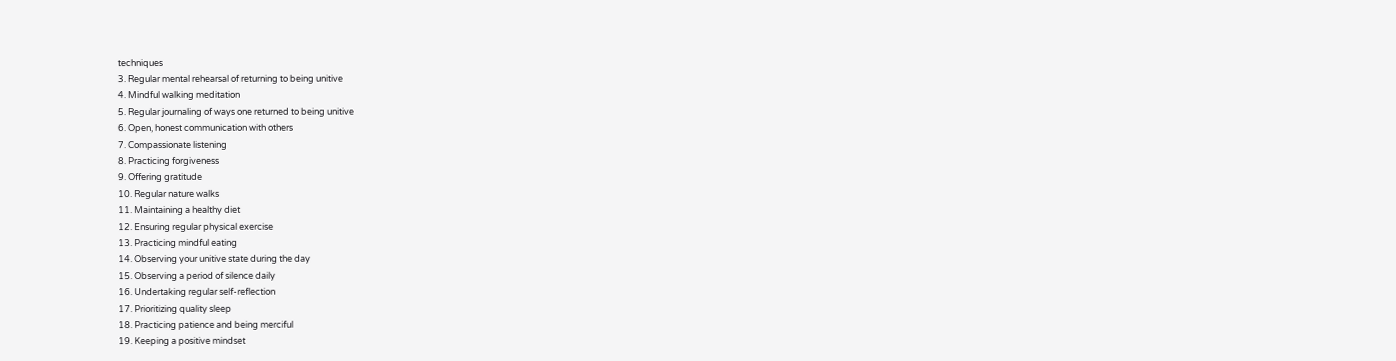techniques
3. Regular mental rehearsal of returning to being unitive
4. Mindful walking meditation
5. Regular journaling of ways one returned to being unitive
6. Open, honest communication with others
7. Compassionate listening
8. Practicing forgiveness
9. Offering gratitude
10. Regular nature walks
11. Maintaining a healthy diet
12. Ensuring regular physical exercise
13. Practicing mindful eating
14. Observing your unitive state during the day
15. Observing a period of silence daily
16. Undertaking regular self-reflection
17. Prioritizing quality sleep
18. Practicing patience and being merciful
19. Keeping a positive mindset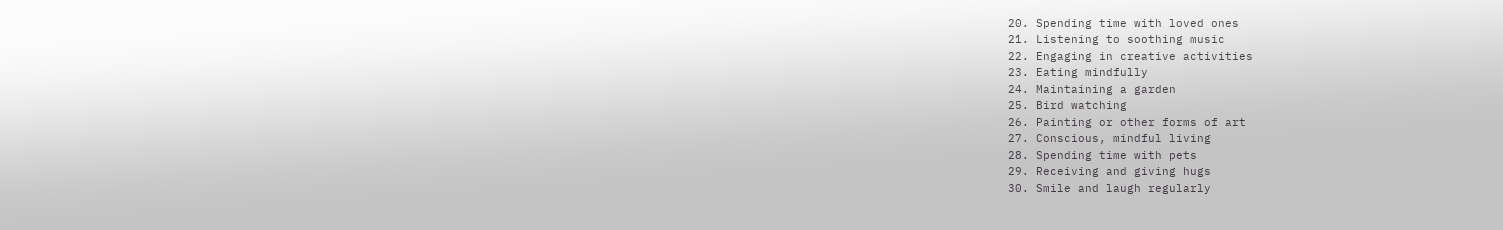20. Spending time with loved ones
21. Listening to soothing music
22. Engaging in creative activities
23. Eating mindfully
24. Maintaining a garden
25. Bird watching
26. Painting or other forms of art
27. Conscious, mindful living
28. Spending time with pets
29. Receiving and giving hugs
30. Smile and laugh regularly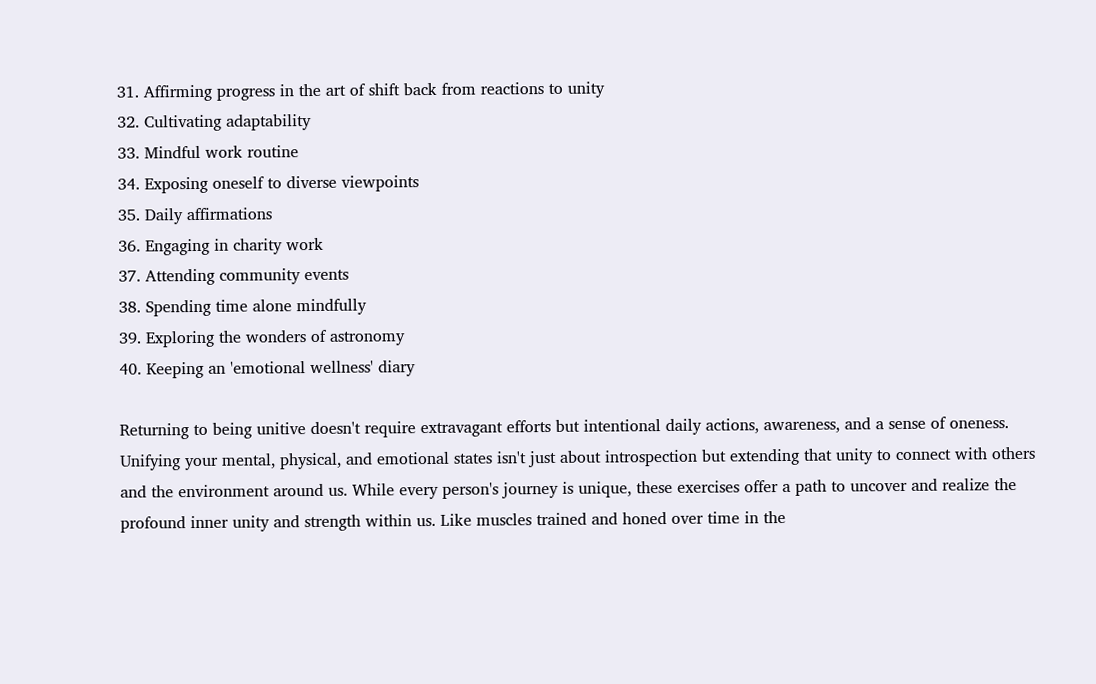31. Affirming progress in the art of shift back from reactions to unity
32. Cultivating adaptability
33. Mindful work routine
34. Exposing oneself to diverse viewpoints
35. Daily affirmations
36. Engaging in charity work
37. Attending community events
38. Spending time alone mindfully
39. Exploring the wonders of astronomy
40. Keeping an 'emotional wellness' diary

Returning to being unitive doesn't require extravagant efforts but intentional daily actions, awareness, and a sense of oneness. Unifying your mental, physical, and emotional states isn't just about introspection but extending that unity to connect with others and the environment around us. While every person's journey is unique, these exercises offer a path to uncover and realize the profound inner unity and strength within us. Like muscles trained and honed over time in the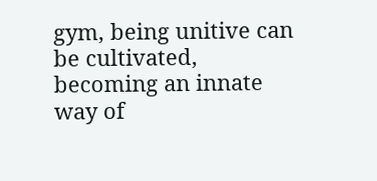gym, being unitive can be cultivated, becoming an innate way of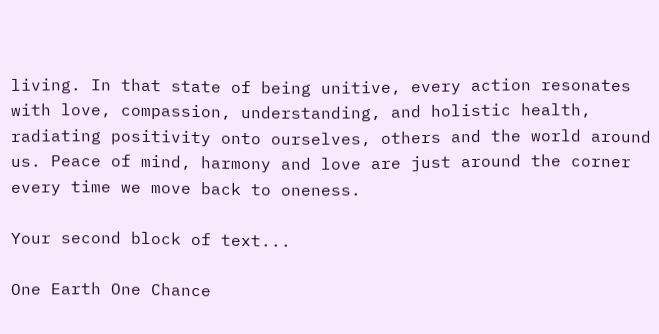living. In that state of being unitive, every action resonates with love, compassion, understanding, and holistic health, radiating positivity onto ourselves, others and the world around us. Peace of mind, harmony and love are just around the corner every time we move back to oneness.

Your second block of text...

One Earth One Chance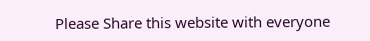Please Share this website with everyone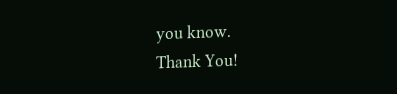you know.
Thank You!